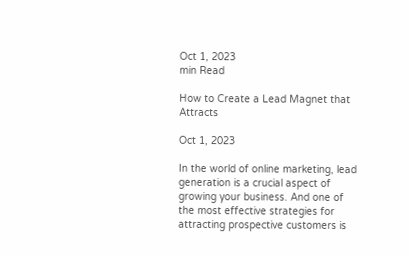Oct 1, 2023
min Read

How to Create a Lead Magnet that Attracts

Oct 1, 2023

In the world of online marketing, lead generation is a crucial aspect of growing your business. And one of the most effective strategies for attracting prospective customers is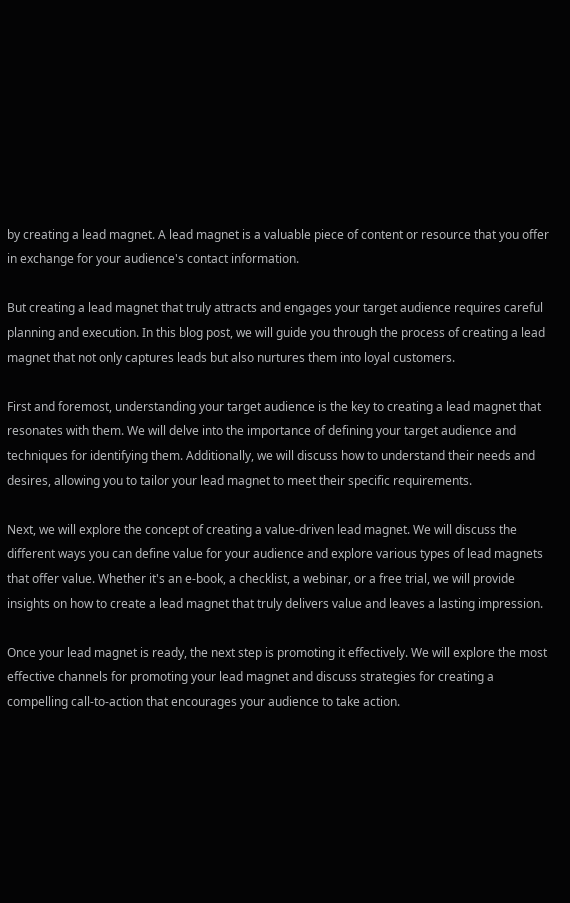by creating a lead magnet. A lead magnet is a valuable piece of content or resource that you offer in exchange for your audience's contact information.

But creating a lead magnet that truly attracts and engages your target audience requires careful planning and execution. In this blog post, we will guide you through the process of creating a lead magnet that not only captures leads but also nurtures them into loyal customers.

First and foremost, understanding your target audience is the key to creating a lead magnet that resonates with them. We will delve into the importance of defining your target audience and techniques for identifying them. Additionally, we will discuss how to understand their needs and desires, allowing you to tailor your lead magnet to meet their specific requirements.

Next, we will explore the concept of creating a value-driven lead magnet. We will discuss the different ways you can define value for your audience and explore various types of lead magnets that offer value. Whether it's an e-book, a checklist, a webinar, or a free trial, we will provide insights on how to create a lead magnet that truly delivers value and leaves a lasting impression.

Once your lead magnet is ready, the next step is promoting it effectively. We will explore the most effective channels for promoting your lead magnet and discuss strategies for creating a compelling call-to-action that encourages your audience to take action.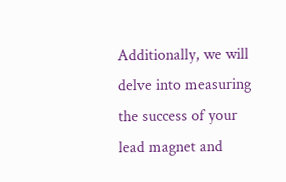Additionally, we will delve into measuring the success of your lead magnet and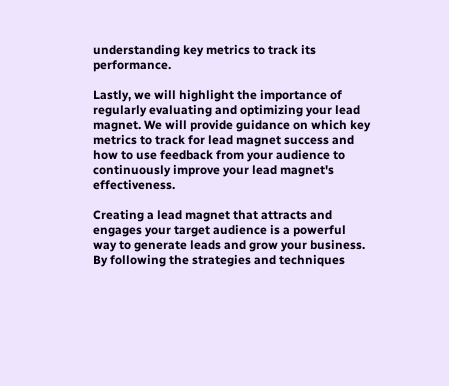understanding key metrics to track its performance.

Lastly, we will highlight the importance of regularly evaluating and optimizing your lead magnet. We will provide guidance on which key metrics to track for lead magnet success and how to use feedback from your audience to continuously improve your lead magnet's effectiveness.

Creating a lead magnet that attracts and engages your target audience is a powerful way to generate leads and grow your business. By following the strategies and techniques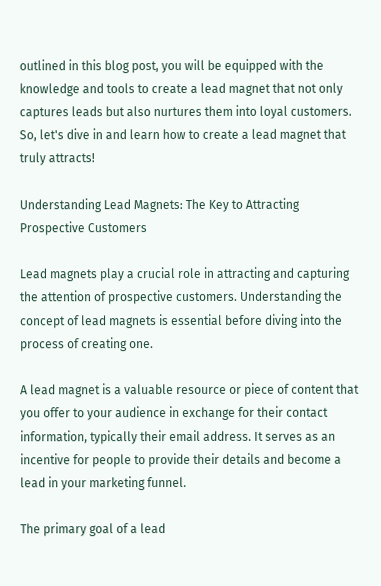outlined in this blog post, you will be equipped with the knowledge and tools to create a lead magnet that not only captures leads but also nurtures them into loyal customers. So, let's dive in and learn how to create a lead magnet that truly attracts!

Understanding Lead Magnets: The Key to Attracting Prospective Customers

Lead magnets play a crucial role in attracting and capturing the attention of prospective customers. Understanding the concept of lead magnets is essential before diving into the process of creating one.

A lead magnet is a valuable resource or piece of content that you offer to your audience in exchange for their contact information, typically their email address. It serves as an incentive for people to provide their details and become a lead in your marketing funnel.

The primary goal of a lead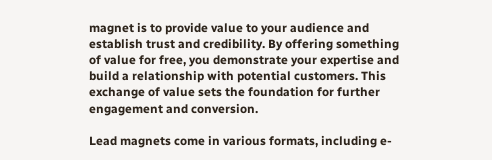magnet is to provide value to your audience and establish trust and credibility. By offering something of value for free, you demonstrate your expertise and build a relationship with potential customers. This exchange of value sets the foundation for further engagement and conversion.

Lead magnets come in various formats, including e-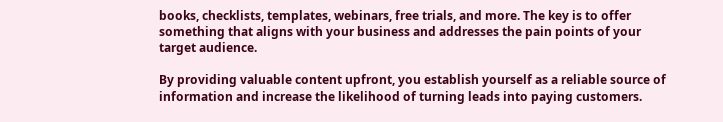books, checklists, templates, webinars, free trials, and more. The key is to offer something that aligns with your business and addresses the pain points of your target audience.

By providing valuable content upfront, you establish yourself as a reliable source of information and increase the likelihood of turning leads into paying customers.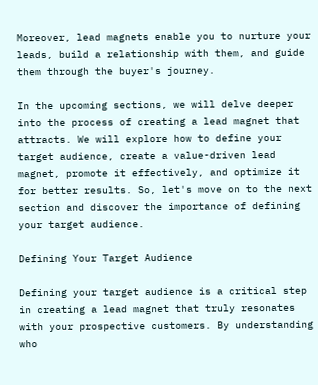Moreover, lead magnets enable you to nurture your leads, build a relationship with them, and guide them through the buyer's journey.

In the upcoming sections, we will delve deeper into the process of creating a lead magnet that attracts. We will explore how to define your target audience, create a value-driven lead magnet, promote it effectively, and optimize it for better results. So, let's move on to the next section and discover the importance of defining your target audience.

Defining Your Target Audience

Defining your target audience is a critical step in creating a lead magnet that truly resonates with your prospective customers. By understanding who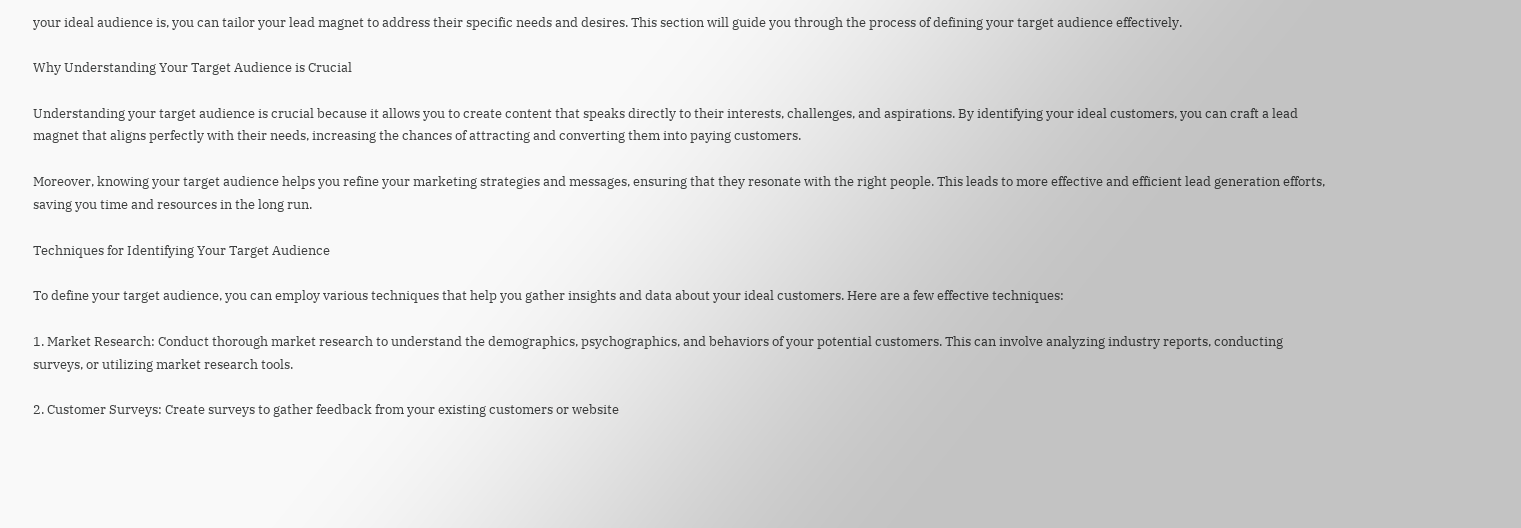your ideal audience is, you can tailor your lead magnet to address their specific needs and desires. This section will guide you through the process of defining your target audience effectively.

Why Understanding Your Target Audience is Crucial

Understanding your target audience is crucial because it allows you to create content that speaks directly to their interests, challenges, and aspirations. By identifying your ideal customers, you can craft a lead magnet that aligns perfectly with their needs, increasing the chances of attracting and converting them into paying customers.

Moreover, knowing your target audience helps you refine your marketing strategies and messages, ensuring that they resonate with the right people. This leads to more effective and efficient lead generation efforts, saving you time and resources in the long run.

Techniques for Identifying Your Target Audience

To define your target audience, you can employ various techniques that help you gather insights and data about your ideal customers. Here are a few effective techniques:

1. Market Research: Conduct thorough market research to understand the demographics, psychographics, and behaviors of your potential customers. This can involve analyzing industry reports, conducting surveys, or utilizing market research tools.

2. Customer Surveys: Create surveys to gather feedback from your existing customers or website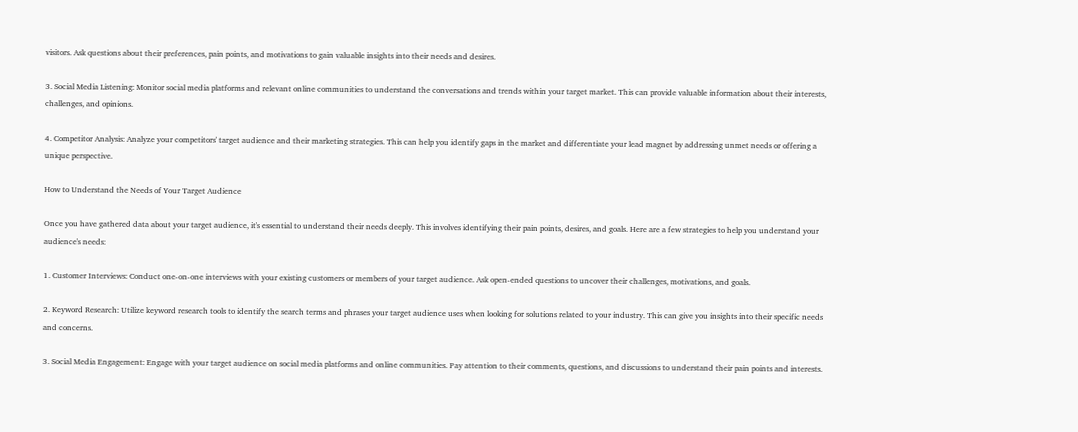visitors. Ask questions about their preferences, pain points, and motivations to gain valuable insights into their needs and desires.

3. Social Media Listening: Monitor social media platforms and relevant online communities to understand the conversations and trends within your target market. This can provide valuable information about their interests, challenges, and opinions.

4. Competitor Analysis: Analyze your competitors' target audience and their marketing strategies. This can help you identify gaps in the market and differentiate your lead magnet by addressing unmet needs or offering a unique perspective.

How to Understand the Needs of Your Target Audience

Once you have gathered data about your target audience, it's essential to understand their needs deeply. This involves identifying their pain points, desires, and goals. Here are a few strategies to help you understand your audience's needs:

1. Customer Interviews: Conduct one-on-one interviews with your existing customers or members of your target audience. Ask open-ended questions to uncover their challenges, motivations, and goals.

2. Keyword Research: Utilize keyword research tools to identify the search terms and phrases your target audience uses when looking for solutions related to your industry. This can give you insights into their specific needs and concerns.

3. Social Media Engagement: Engage with your target audience on social media platforms and online communities. Pay attention to their comments, questions, and discussions to understand their pain points and interests.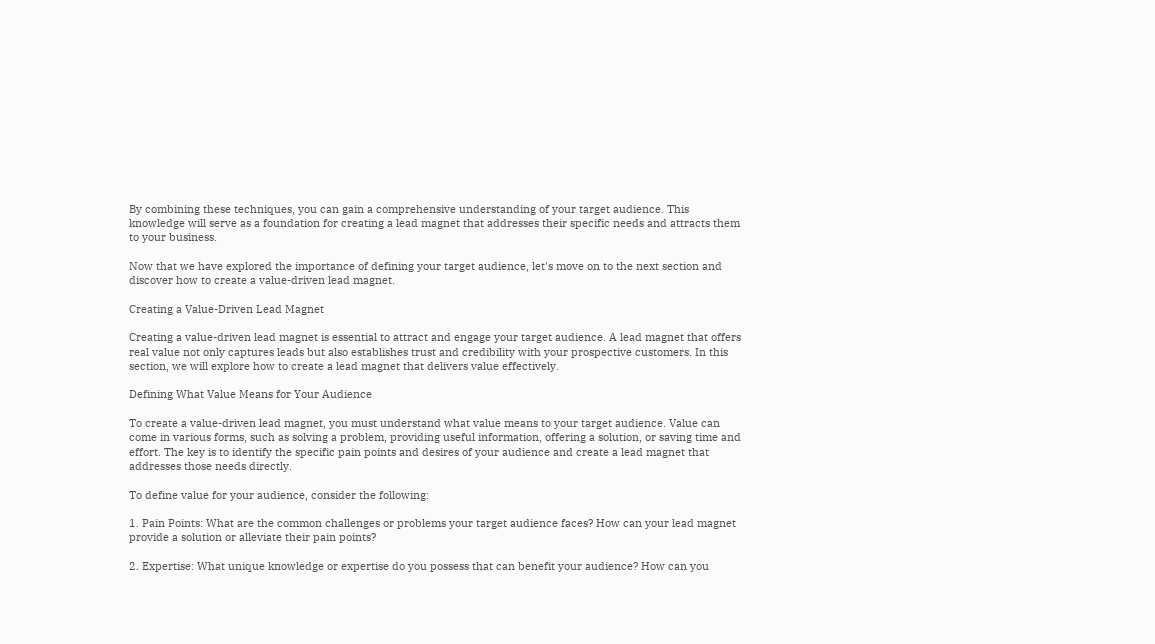By combining these techniques, you can gain a comprehensive understanding of your target audience. This knowledge will serve as a foundation for creating a lead magnet that addresses their specific needs and attracts them to your business.

Now that we have explored the importance of defining your target audience, let's move on to the next section and discover how to create a value-driven lead magnet.

Creating a Value-Driven Lead Magnet

Creating a value-driven lead magnet is essential to attract and engage your target audience. A lead magnet that offers real value not only captures leads but also establishes trust and credibility with your prospective customers. In this section, we will explore how to create a lead magnet that delivers value effectively.

Defining What Value Means for Your Audience

To create a value-driven lead magnet, you must understand what value means to your target audience. Value can come in various forms, such as solving a problem, providing useful information, offering a solution, or saving time and effort. The key is to identify the specific pain points and desires of your audience and create a lead magnet that addresses those needs directly.

To define value for your audience, consider the following:

1. Pain Points: What are the common challenges or problems your target audience faces? How can your lead magnet provide a solution or alleviate their pain points?

2. Expertise: What unique knowledge or expertise do you possess that can benefit your audience? How can you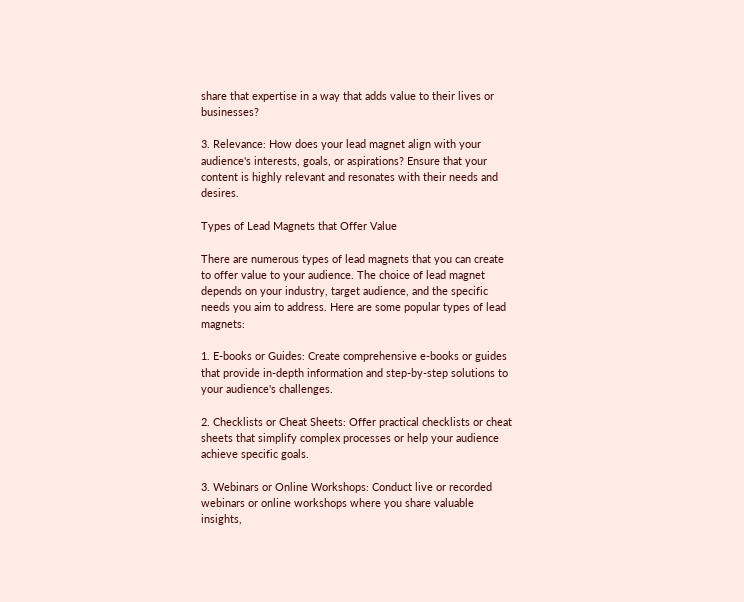share that expertise in a way that adds value to their lives or businesses?

3. Relevance: How does your lead magnet align with your audience's interests, goals, or aspirations? Ensure that your content is highly relevant and resonates with their needs and desires.

Types of Lead Magnets that Offer Value

There are numerous types of lead magnets that you can create to offer value to your audience. The choice of lead magnet depends on your industry, target audience, and the specific needs you aim to address. Here are some popular types of lead magnets:

1. E-books or Guides: Create comprehensive e-books or guides that provide in-depth information and step-by-step solutions to your audience's challenges.

2. Checklists or Cheat Sheets: Offer practical checklists or cheat sheets that simplify complex processes or help your audience achieve specific goals.

3. Webinars or Online Workshops: Conduct live or recorded webinars or online workshops where you share valuable insights,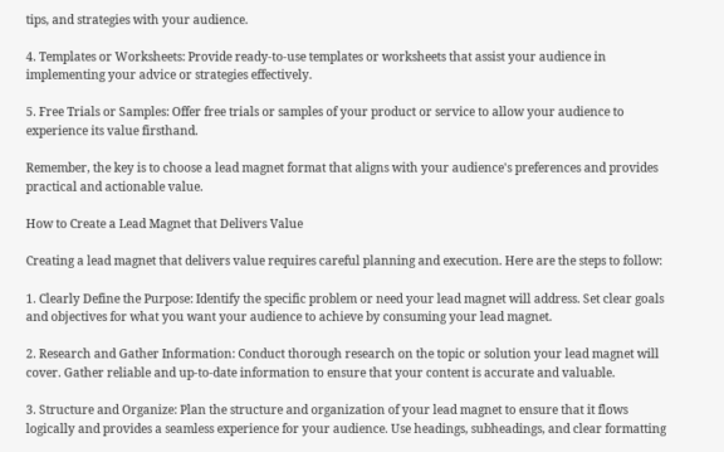tips, and strategies with your audience.

4. Templates or Worksheets: Provide ready-to-use templates or worksheets that assist your audience in implementing your advice or strategies effectively.

5. Free Trials or Samples: Offer free trials or samples of your product or service to allow your audience to experience its value firsthand.

Remember, the key is to choose a lead magnet format that aligns with your audience's preferences and provides practical and actionable value.

How to Create a Lead Magnet that Delivers Value

Creating a lead magnet that delivers value requires careful planning and execution. Here are the steps to follow:

1. Clearly Define the Purpose: Identify the specific problem or need your lead magnet will address. Set clear goals and objectives for what you want your audience to achieve by consuming your lead magnet.

2. Research and Gather Information: Conduct thorough research on the topic or solution your lead magnet will cover. Gather reliable and up-to-date information to ensure that your content is accurate and valuable.

3. Structure and Organize: Plan the structure and organization of your lead magnet to ensure that it flows logically and provides a seamless experience for your audience. Use headings, subheadings, and clear formatting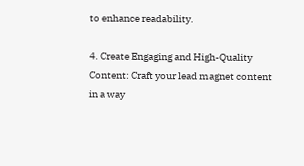to enhance readability.

4. Create Engaging and High-Quality Content: Craft your lead magnet content in a way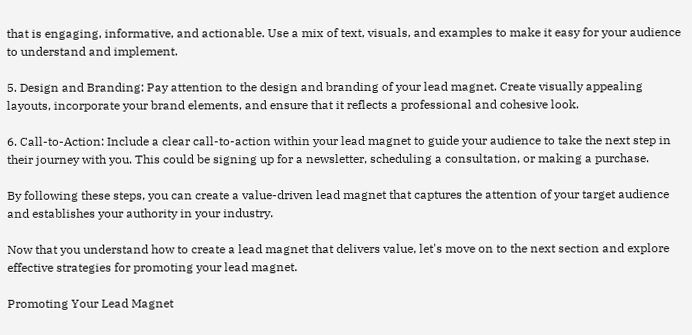that is engaging, informative, and actionable. Use a mix of text, visuals, and examples to make it easy for your audience to understand and implement.

5. Design and Branding: Pay attention to the design and branding of your lead magnet. Create visually appealing layouts, incorporate your brand elements, and ensure that it reflects a professional and cohesive look.

6. Call-to-Action: Include a clear call-to-action within your lead magnet to guide your audience to take the next step in their journey with you. This could be signing up for a newsletter, scheduling a consultation, or making a purchase.

By following these steps, you can create a value-driven lead magnet that captures the attention of your target audience and establishes your authority in your industry.

Now that you understand how to create a lead magnet that delivers value, let's move on to the next section and explore effective strategies for promoting your lead magnet.

Promoting Your Lead Magnet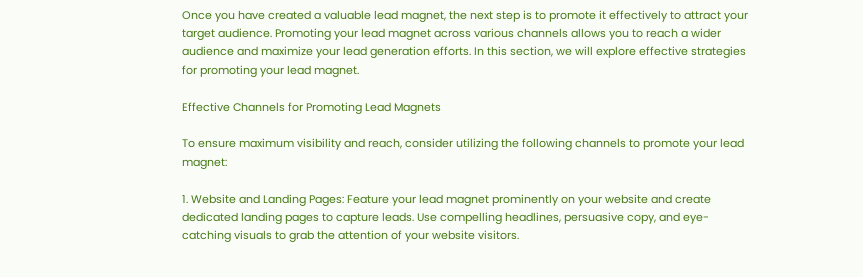Once you have created a valuable lead magnet, the next step is to promote it effectively to attract your target audience. Promoting your lead magnet across various channels allows you to reach a wider audience and maximize your lead generation efforts. In this section, we will explore effective strategies for promoting your lead magnet.

Effective Channels for Promoting Lead Magnets

To ensure maximum visibility and reach, consider utilizing the following channels to promote your lead magnet:

1. Website and Landing Pages: Feature your lead magnet prominently on your website and create dedicated landing pages to capture leads. Use compelling headlines, persuasive copy, and eye-catching visuals to grab the attention of your website visitors.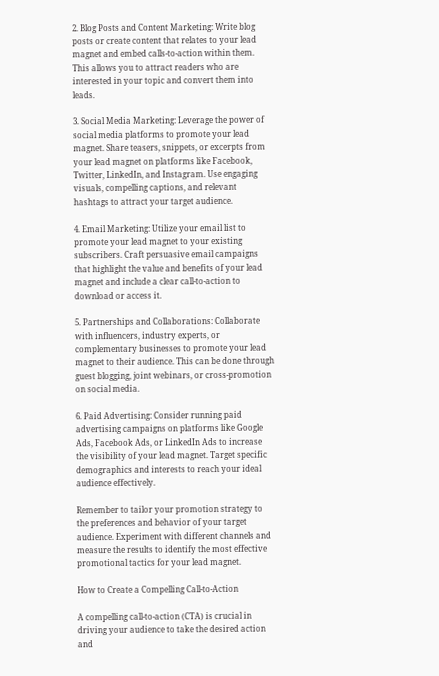2. Blog Posts and Content Marketing: Write blog posts or create content that relates to your lead magnet and embed calls-to-action within them. This allows you to attract readers who are interested in your topic and convert them into leads.

3. Social Media Marketing: Leverage the power of social media platforms to promote your lead magnet. Share teasers, snippets, or excerpts from your lead magnet on platforms like Facebook, Twitter, LinkedIn, and Instagram. Use engaging visuals, compelling captions, and relevant hashtags to attract your target audience.

4. Email Marketing: Utilize your email list to promote your lead magnet to your existing subscribers. Craft persuasive email campaigns that highlight the value and benefits of your lead magnet and include a clear call-to-action to download or access it.

5. Partnerships and Collaborations: Collaborate with influencers, industry experts, or complementary businesses to promote your lead magnet to their audience. This can be done through guest blogging, joint webinars, or cross-promotion on social media.

6. Paid Advertising: Consider running paid advertising campaigns on platforms like Google Ads, Facebook Ads, or LinkedIn Ads to increase the visibility of your lead magnet. Target specific demographics and interests to reach your ideal audience effectively.

Remember to tailor your promotion strategy to the preferences and behavior of your target audience. Experiment with different channels and measure the results to identify the most effective promotional tactics for your lead magnet.

How to Create a Compelling Call-to-Action

A compelling call-to-action (CTA) is crucial in driving your audience to take the desired action and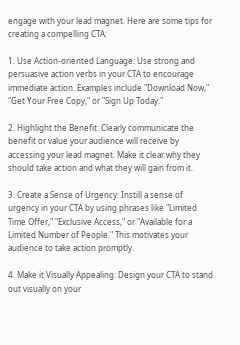engage with your lead magnet. Here are some tips for creating a compelling CTA:

1. Use Action-oriented Language: Use strong and persuasive action verbs in your CTA to encourage immediate action. Examples include "Download Now," "Get Your Free Copy," or "Sign Up Today."

2. Highlight the Benefit: Clearly communicate the benefit or value your audience will receive by accessing your lead magnet. Make it clear why they should take action and what they will gain from it.

3. Create a Sense of Urgency: Instill a sense of urgency in your CTA by using phrases like "Limited Time Offer," "Exclusive Access," or "Available for a Limited Number of People." This motivates your audience to take action promptly.

4. Make it Visually Appealing: Design your CTA to stand out visually on your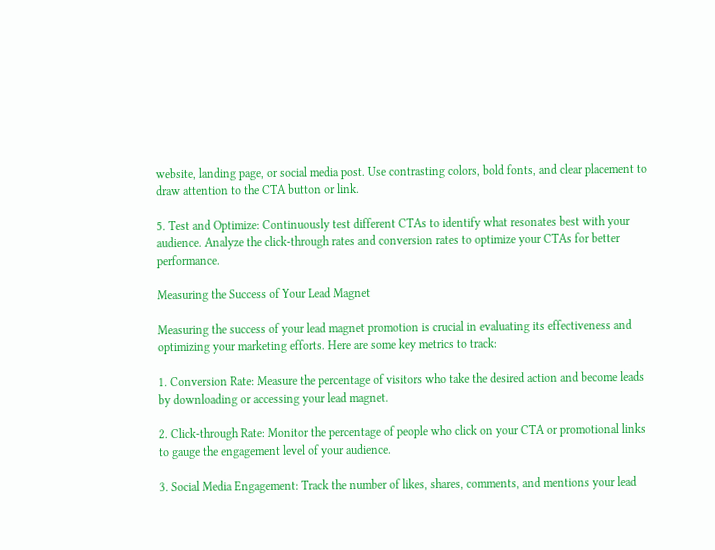website, landing page, or social media post. Use contrasting colors, bold fonts, and clear placement to draw attention to the CTA button or link.

5. Test and Optimize: Continuously test different CTAs to identify what resonates best with your audience. Analyze the click-through rates and conversion rates to optimize your CTAs for better performance.

Measuring the Success of Your Lead Magnet

Measuring the success of your lead magnet promotion is crucial in evaluating its effectiveness and optimizing your marketing efforts. Here are some key metrics to track:

1. Conversion Rate: Measure the percentage of visitors who take the desired action and become leads by downloading or accessing your lead magnet.

2. Click-through Rate: Monitor the percentage of people who click on your CTA or promotional links to gauge the engagement level of your audience.

3. Social Media Engagement: Track the number of likes, shares, comments, and mentions your lead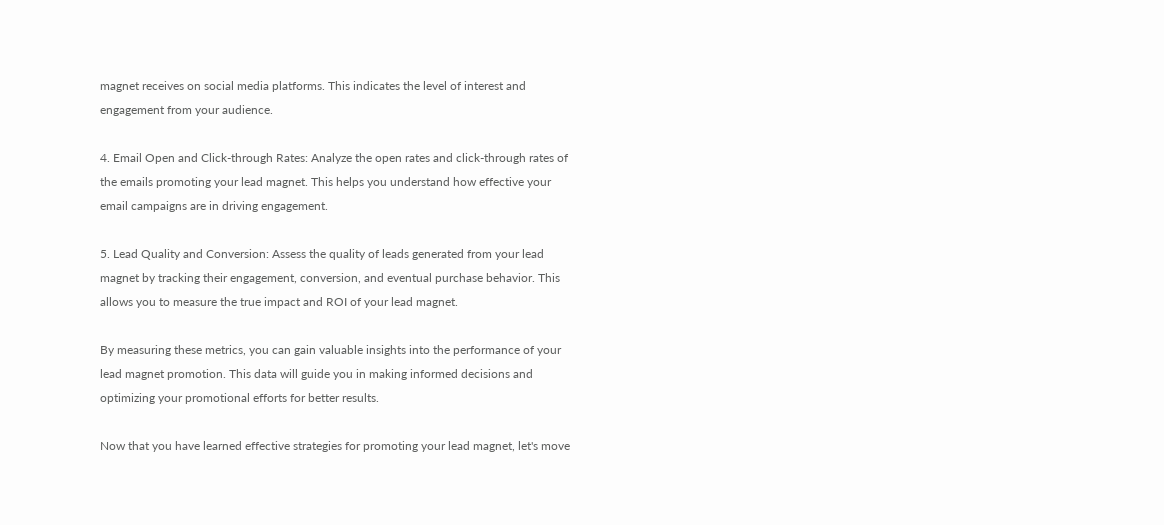magnet receives on social media platforms. This indicates the level of interest and engagement from your audience.

4. Email Open and Click-through Rates: Analyze the open rates and click-through rates of the emails promoting your lead magnet. This helps you understand how effective your email campaigns are in driving engagement.

5. Lead Quality and Conversion: Assess the quality of leads generated from your lead magnet by tracking their engagement, conversion, and eventual purchase behavior. This allows you to measure the true impact and ROI of your lead magnet.

By measuring these metrics, you can gain valuable insights into the performance of your lead magnet promotion. This data will guide you in making informed decisions and optimizing your promotional efforts for better results.

Now that you have learned effective strategies for promoting your lead magnet, let's move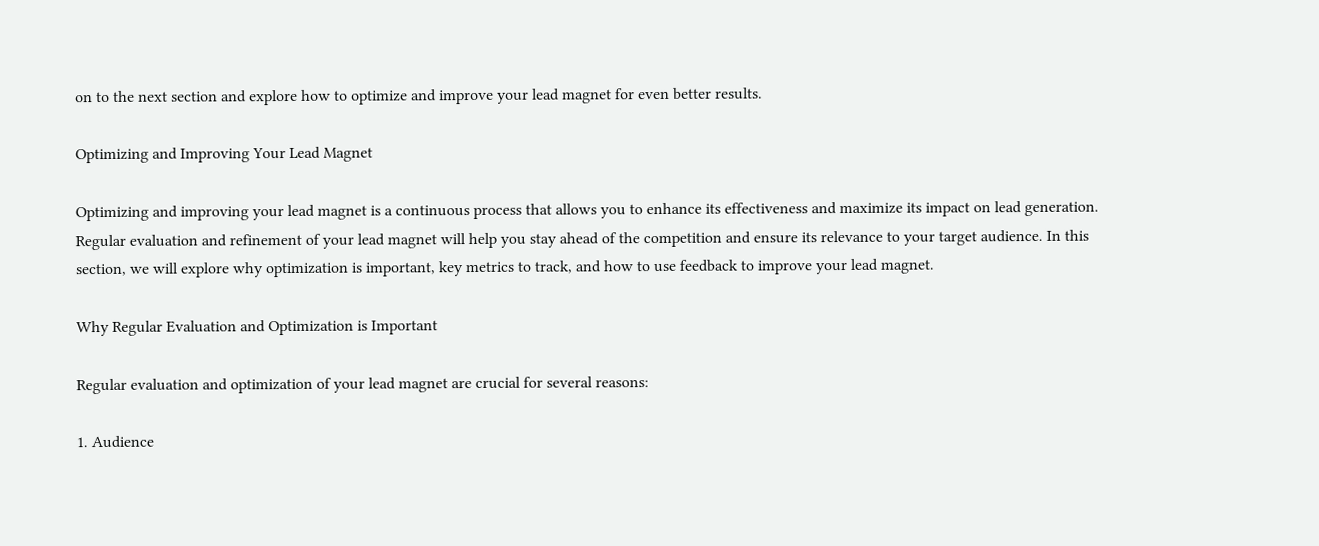on to the next section and explore how to optimize and improve your lead magnet for even better results.

Optimizing and Improving Your Lead Magnet

Optimizing and improving your lead magnet is a continuous process that allows you to enhance its effectiveness and maximize its impact on lead generation. Regular evaluation and refinement of your lead magnet will help you stay ahead of the competition and ensure its relevance to your target audience. In this section, we will explore why optimization is important, key metrics to track, and how to use feedback to improve your lead magnet.

Why Regular Evaluation and Optimization is Important

Regular evaluation and optimization of your lead magnet are crucial for several reasons:

1. Audience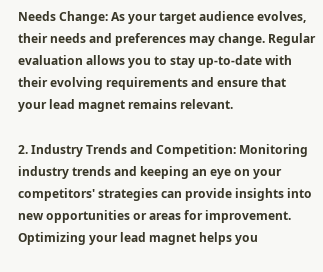Needs Change: As your target audience evolves, their needs and preferences may change. Regular evaluation allows you to stay up-to-date with their evolving requirements and ensure that your lead magnet remains relevant.

2. Industry Trends and Competition: Monitoring industry trends and keeping an eye on your competitors' strategies can provide insights into new opportunities or areas for improvement. Optimizing your lead magnet helps you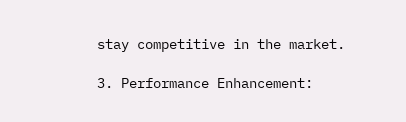stay competitive in the market.

3. Performance Enhancement: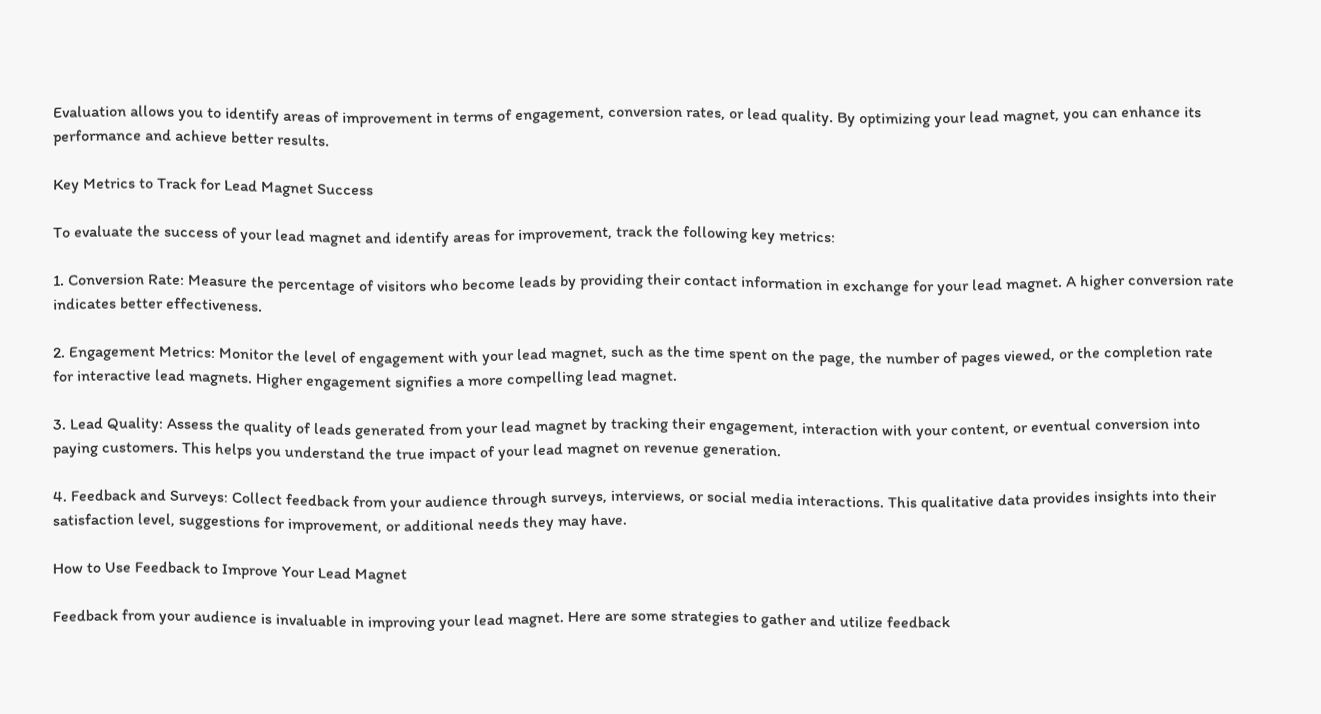Evaluation allows you to identify areas of improvement in terms of engagement, conversion rates, or lead quality. By optimizing your lead magnet, you can enhance its performance and achieve better results.

Key Metrics to Track for Lead Magnet Success

To evaluate the success of your lead magnet and identify areas for improvement, track the following key metrics:

1. Conversion Rate: Measure the percentage of visitors who become leads by providing their contact information in exchange for your lead magnet. A higher conversion rate indicates better effectiveness.

2. Engagement Metrics: Monitor the level of engagement with your lead magnet, such as the time spent on the page, the number of pages viewed, or the completion rate for interactive lead magnets. Higher engagement signifies a more compelling lead magnet.

3. Lead Quality: Assess the quality of leads generated from your lead magnet by tracking their engagement, interaction with your content, or eventual conversion into paying customers. This helps you understand the true impact of your lead magnet on revenue generation.

4. Feedback and Surveys: Collect feedback from your audience through surveys, interviews, or social media interactions. This qualitative data provides insights into their satisfaction level, suggestions for improvement, or additional needs they may have.

How to Use Feedback to Improve Your Lead Magnet

Feedback from your audience is invaluable in improving your lead magnet. Here are some strategies to gather and utilize feedback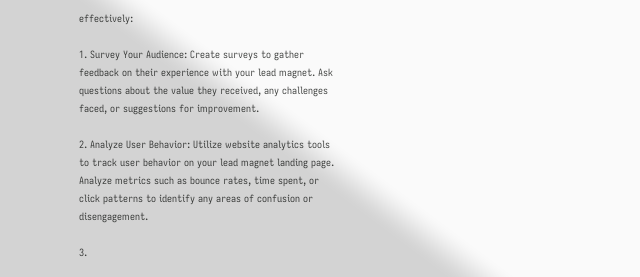effectively:

1. Survey Your Audience: Create surveys to gather feedback on their experience with your lead magnet. Ask questions about the value they received, any challenges faced, or suggestions for improvement.

2. Analyze User Behavior: Utilize website analytics tools to track user behavior on your lead magnet landing page. Analyze metrics such as bounce rates, time spent, or click patterns to identify any areas of confusion or disengagement.

3.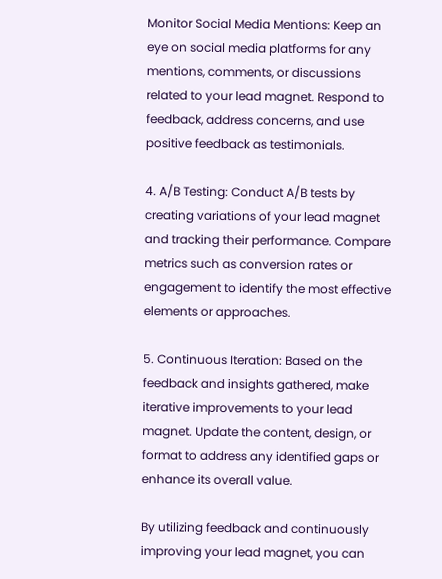Monitor Social Media Mentions: Keep an eye on social media platforms for any mentions, comments, or discussions related to your lead magnet. Respond to feedback, address concerns, and use positive feedback as testimonials.

4. A/B Testing: Conduct A/B tests by creating variations of your lead magnet and tracking their performance. Compare metrics such as conversion rates or engagement to identify the most effective elements or approaches.

5. Continuous Iteration: Based on the feedback and insights gathered, make iterative improvements to your lead magnet. Update the content, design, or format to address any identified gaps or enhance its overall value.

By utilizing feedback and continuously improving your lead magnet, you can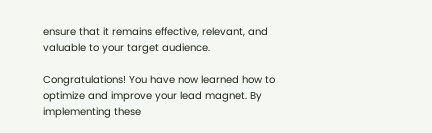ensure that it remains effective, relevant, and valuable to your target audience.

Congratulations! You have now learned how to optimize and improve your lead magnet. By implementing these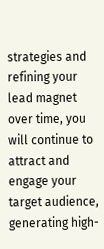strategies and refining your lead magnet over time, you will continue to attract and engage your target audience, generating high-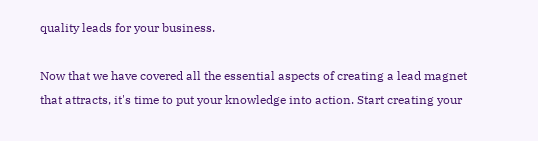quality leads for your business.

Now that we have covered all the essential aspects of creating a lead magnet that attracts, it's time to put your knowledge into action. Start creating your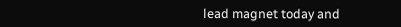lead magnet today and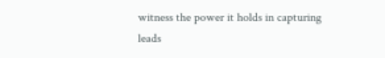witness the power it holds in capturing leads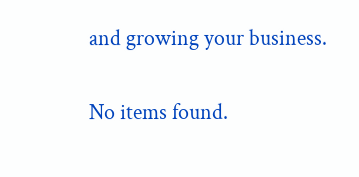and growing your business.

No items found.